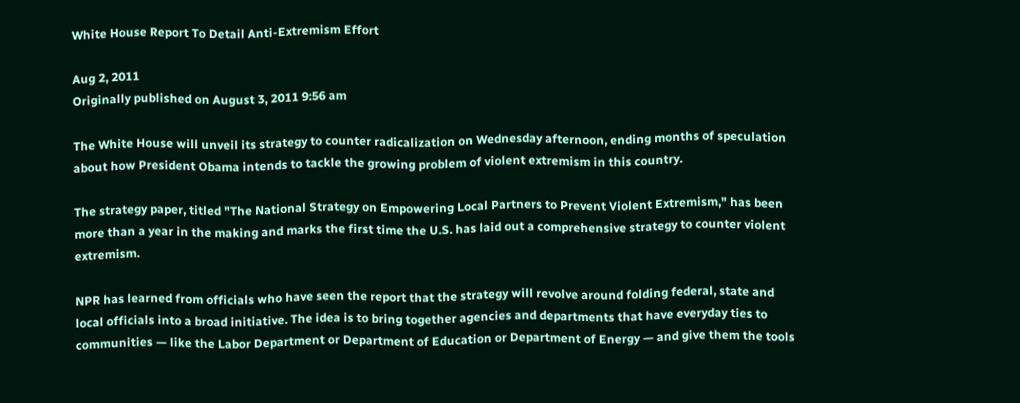White House Report To Detail Anti-Extremism Effort

Aug 2, 2011
Originally published on August 3, 2011 9:56 am

The White House will unveil its strategy to counter radicalization on Wednesday afternoon, ending months of speculation about how President Obama intends to tackle the growing problem of violent extremism in this country.

The strategy paper, titled "The National Strategy on Empowering Local Partners to Prevent Violent Extremism," has been more than a year in the making and marks the first time the U.S. has laid out a comprehensive strategy to counter violent extremism.

NPR has learned from officials who have seen the report that the strategy will revolve around folding federal, state and local officials into a broad initiative. The idea is to bring together agencies and departments that have everyday ties to communities — like the Labor Department or Department of Education or Department of Energy — and give them the tools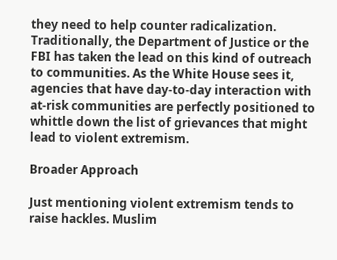they need to help counter radicalization. Traditionally, the Department of Justice or the FBI has taken the lead on this kind of outreach to communities. As the White House sees it, agencies that have day-to-day interaction with at-risk communities are perfectly positioned to whittle down the list of grievances that might lead to violent extremism.

Broader Approach

Just mentioning violent extremism tends to raise hackles. Muslim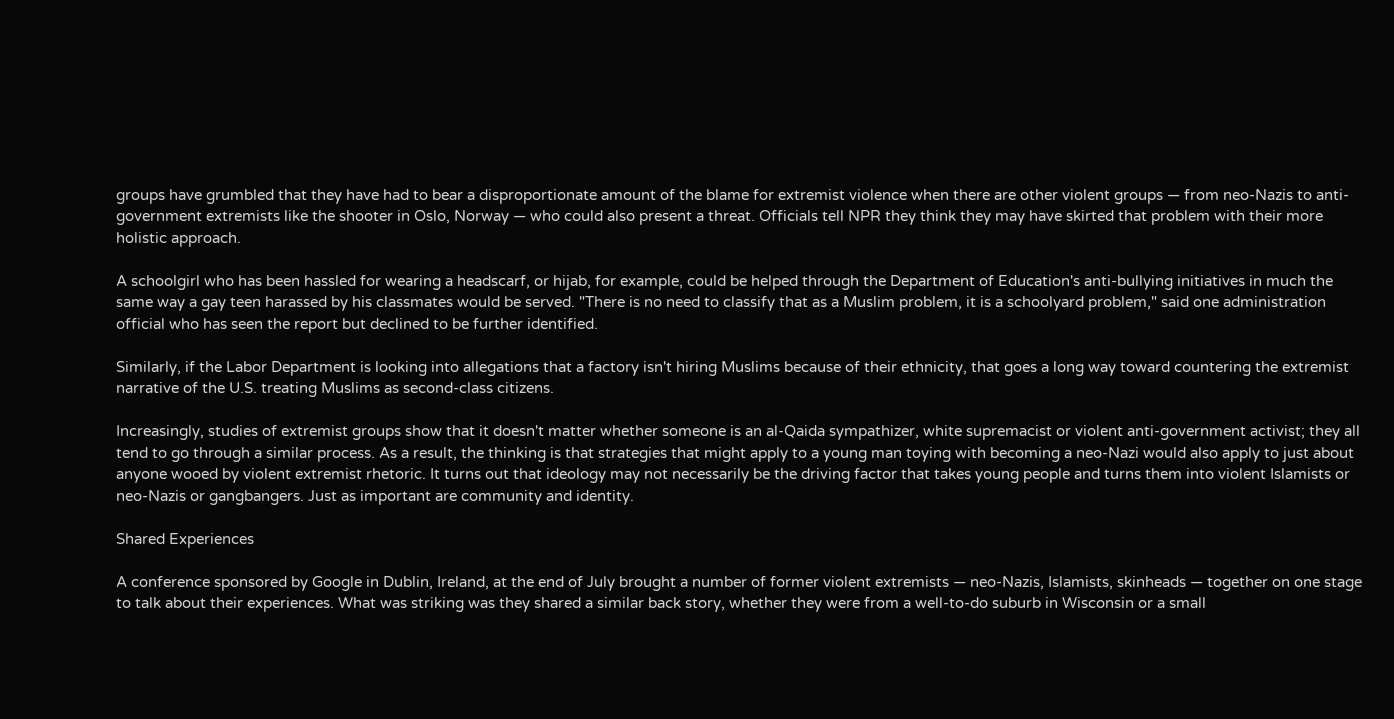groups have grumbled that they have had to bear a disproportionate amount of the blame for extremist violence when there are other violent groups — from neo-Nazis to anti-government extremists like the shooter in Oslo, Norway — who could also present a threat. Officials tell NPR they think they may have skirted that problem with their more holistic approach.

A schoolgirl who has been hassled for wearing a headscarf, or hijab, for example, could be helped through the Department of Education's anti-bullying initiatives in much the same way a gay teen harassed by his classmates would be served. "There is no need to classify that as a Muslim problem, it is a schoolyard problem," said one administration official who has seen the report but declined to be further identified.

Similarly, if the Labor Department is looking into allegations that a factory isn't hiring Muslims because of their ethnicity, that goes a long way toward countering the extremist narrative of the U.S. treating Muslims as second-class citizens.

Increasingly, studies of extremist groups show that it doesn't matter whether someone is an al-Qaida sympathizer, white supremacist or violent anti-government activist; they all tend to go through a similar process. As a result, the thinking is that strategies that might apply to a young man toying with becoming a neo-Nazi would also apply to just about anyone wooed by violent extremist rhetoric. It turns out that ideology may not necessarily be the driving factor that takes young people and turns them into violent Islamists or neo-Nazis or gangbangers. Just as important are community and identity.

Shared Experiences

A conference sponsored by Google in Dublin, Ireland, at the end of July brought a number of former violent extremists — neo-Nazis, Islamists, skinheads — together on one stage to talk about their experiences. What was striking was they shared a similar back story, whether they were from a well-to-do suburb in Wisconsin or a small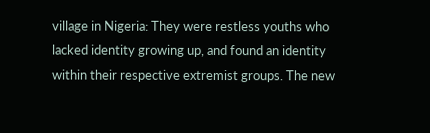village in Nigeria: They were restless youths who lacked identity growing up, and found an identity within their respective extremist groups. The new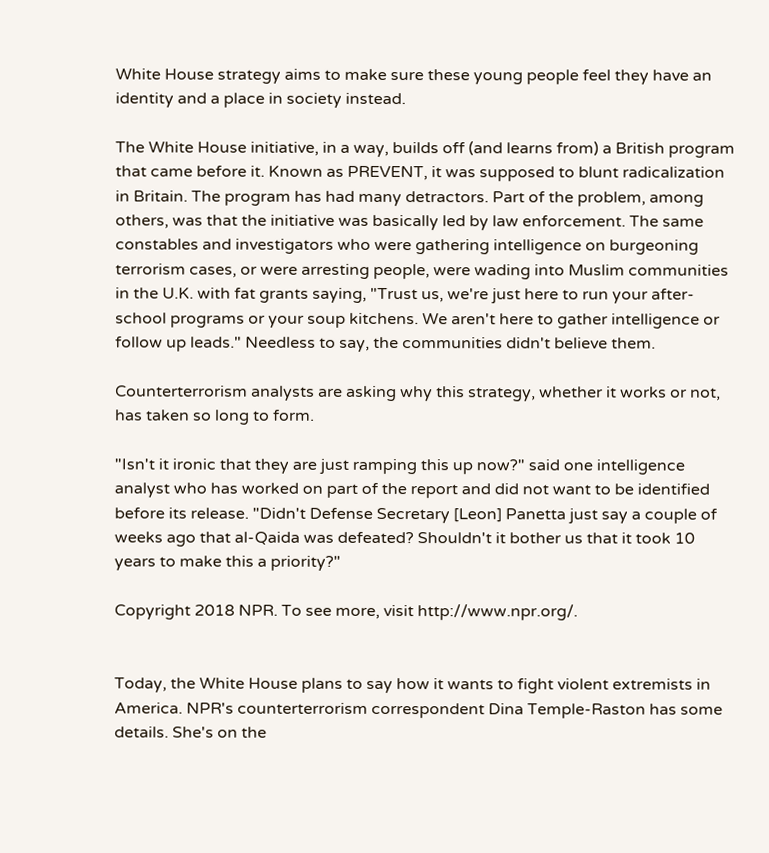White House strategy aims to make sure these young people feel they have an identity and a place in society instead.

The White House initiative, in a way, builds off (and learns from) a British program that came before it. Known as PREVENT, it was supposed to blunt radicalization in Britain. The program has had many detractors. Part of the problem, among others, was that the initiative was basically led by law enforcement. The same constables and investigators who were gathering intelligence on burgeoning terrorism cases, or were arresting people, were wading into Muslim communities in the U.K. with fat grants saying, "Trust us, we're just here to run your after-school programs or your soup kitchens. We aren't here to gather intelligence or follow up leads." Needless to say, the communities didn't believe them.

Counterterrorism analysts are asking why this strategy, whether it works or not, has taken so long to form.

"Isn't it ironic that they are just ramping this up now?" said one intelligence analyst who has worked on part of the report and did not want to be identified before its release. "Didn't Defense Secretary [Leon] Panetta just say a couple of weeks ago that al-Qaida was defeated? Shouldn't it bother us that it took 10 years to make this a priority?"

Copyright 2018 NPR. To see more, visit http://www.npr.org/.


Today, the White House plans to say how it wants to fight violent extremists in America. NPR's counterterrorism correspondent Dina Temple-Raston has some details. She's on the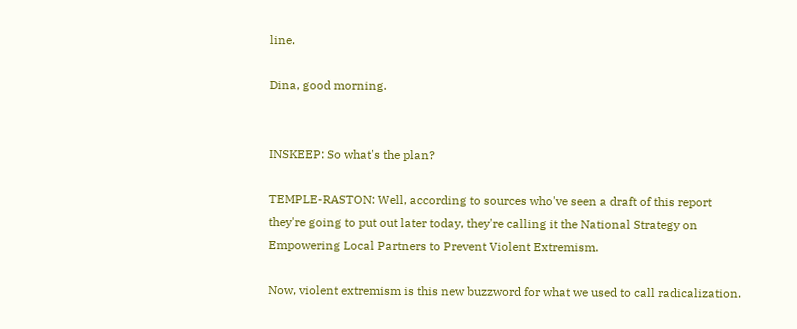line.

Dina, good morning.


INSKEEP: So what's the plan?

TEMPLE-RASTON: Well, according to sources who've seen a draft of this report they're going to put out later today, they're calling it the National Strategy on Empowering Local Partners to Prevent Violent Extremism.

Now, violent extremism is this new buzzword for what we used to call radicalization.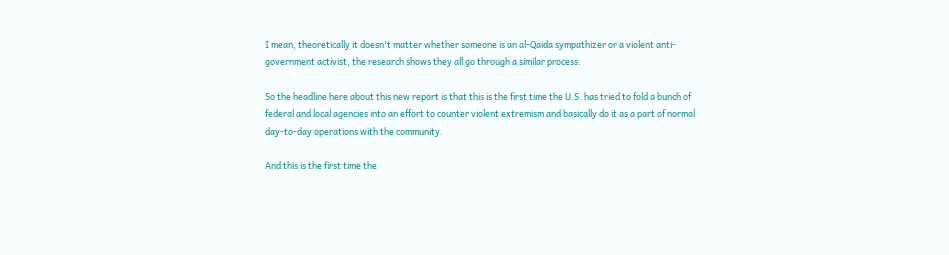I mean, theoretically it doesn't matter whether someone is an al-Qaida sympathizer or a violent anti-government activist, the research shows they all go through a similar process.

So the headline here about this new report is that this is the first time the U.S. has tried to fold a bunch of federal and local agencies into an effort to counter violent extremism and basically do it as a part of normal day-to-day operations with the community.

And this is the first time the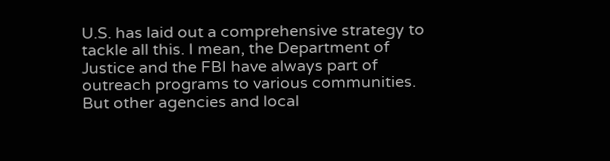U.S. has laid out a comprehensive strategy to tackle all this. I mean, the Department of Justice and the FBI have always part of outreach programs to various communities. But other agencies and local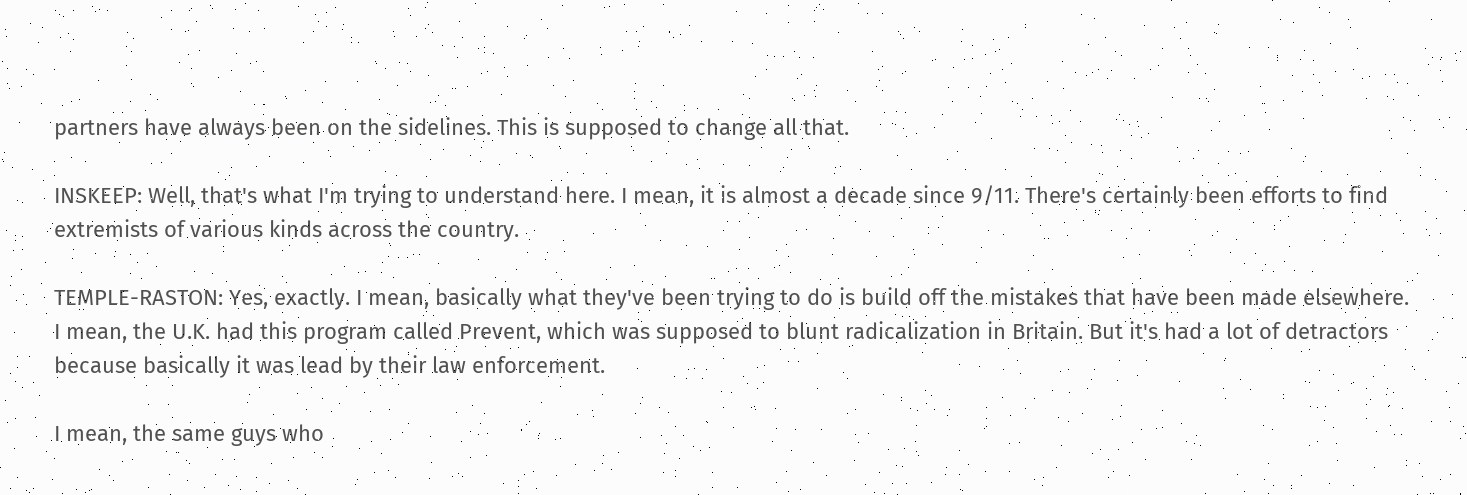partners have always been on the sidelines. This is supposed to change all that.

INSKEEP: Well, that's what I'm trying to understand here. I mean, it is almost a decade since 9/11. There's certainly been efforts to find extremists of various kinds across the country.

TEMPLE-RASTON: Yes, exactly. I mean, basically what they've been trying to do is build off the mistakes that have been made elsewhere. I mean, the U.K. had this program called Prevent, which was supposed to blunt radicalization in Britain. But it's had a lot of detractors because basically it was lead by their law enforcement.

I mean, the same guys who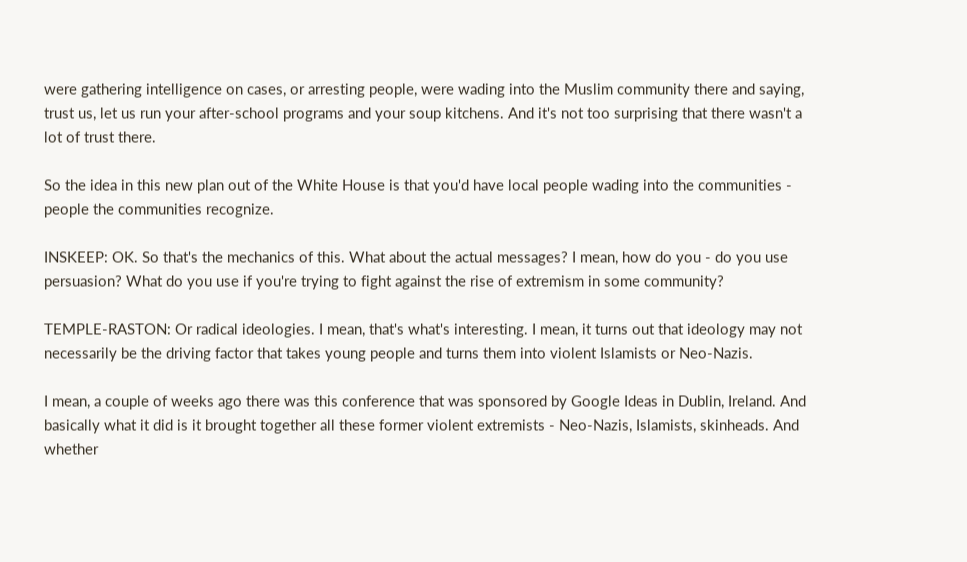were gathering intelligence on cases, or arresting people, were wading into the Muslim community there and saying, trust us, let us run your after-school programs and your soup kitchens. And it's not too surprising that there wasn't a lot of trust there.

So the idea in this new plan out of the White House is that you'd have local people wading into the communities - people the communities recognize.

INSKEEP: OK. So that's the mechanics of this. What about the actual messages? I mean, how do you - do you use persuasion? What do you use if you're trying to fight against the rise of extremism in some community?

TEMPLE-RASTON: Or radical ideologies. I mean, that's what's interesting. I mean, it turns out that ideology may not necessarily be the driving factor that takes young people and turns them into violent Islamists or Neo-Nazis.

I mean, a couple of weeks ago there was this conference that was sponsored by Google Ideas in Dublin, Ireland. And basically what it did is it brought together all these former violent extremists - Neo-Nazis, Islamists, skinheads. And whether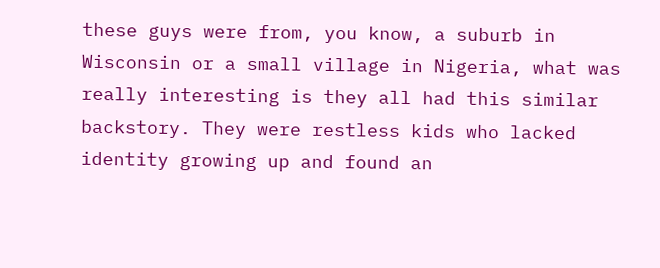these guys were from, you know, a suburb in Wisconsin or a small village in Nigeria, what was really interesting is they all had this similar backstory. They were restless kids who lacked identity growing up and found an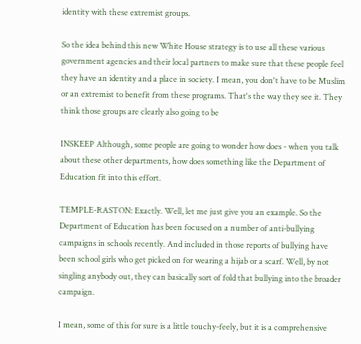identity with these extremist groups.

So the idea behind this new White House strategy is to use all these various government agencies and their local partners to make sure that these people feel they have an identity and a place in society. I mean, you don't have to be Muslim or an extremist to benefit from these programs. That's the way they see it. They think those groups are clearly also going to be

INSKEEP Although, some people are going to wonder how does - when you talk about these other departments, how does something like the Department of Education fit into this effort.

TEMPLE-RASTON: Exactly. Well, let me just give you an example. So the Department of Education has been focused on a number of anti-bullying campaigns in schools recently. And included in those reports of bullying have been school girls who get picked on for wearing a hijab or a scarf. Well, by not singling anybody out, they can basically sort of fold that bullying into the broader campaign.

I mean, some of this for sure is a little touchy-feely, but it is a comprehensive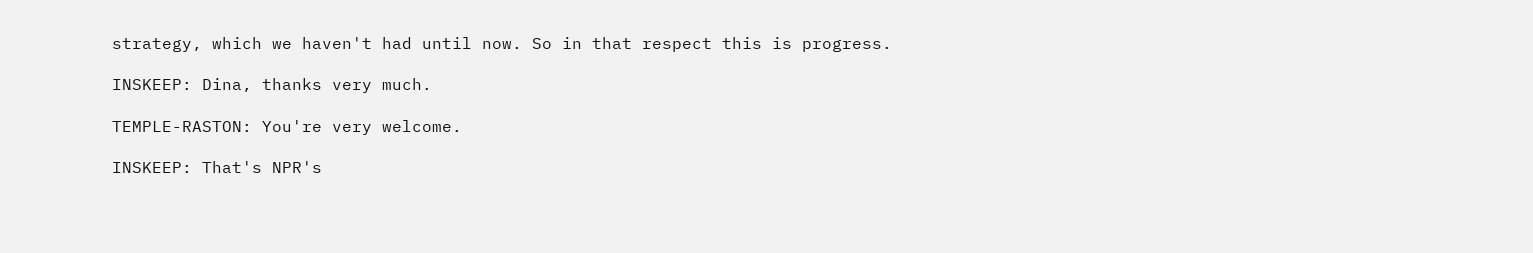strategy, which we haven't had until now. So in that respect this is progress.

INSKEEP: Dina, thanks very much.

TEMPLE-RASTON: You're very welcome.

INSKEEP: That's NPR's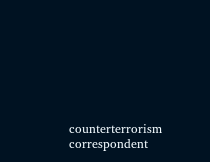counterterrorism correspondent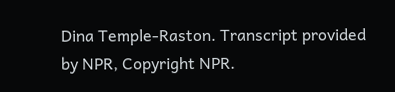Dina Temple-Raston. Transcript provided by NPR, Copyright NPR.